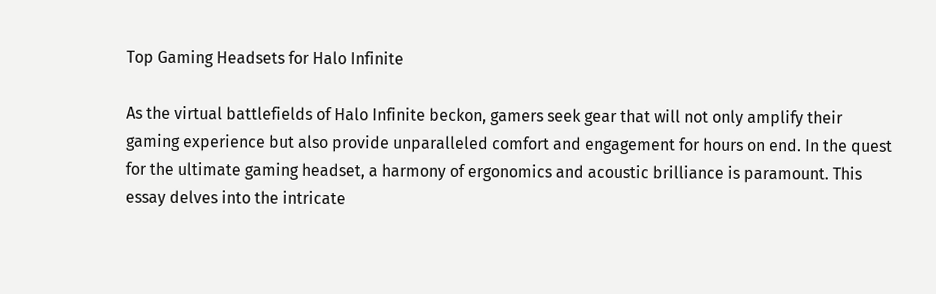Top Gaming Headsets for Halo Infinite

As the virtual battlefields of Halo Infinite beckon, gamers seek gear that will not only amplify their gaming experience but also provide unparalleled comfort and engagement for hours on end. In the quest for the ultimate gaming headset, a harmony of ergonomics and acoustic brilliance is paramount. This essay delves into the intricate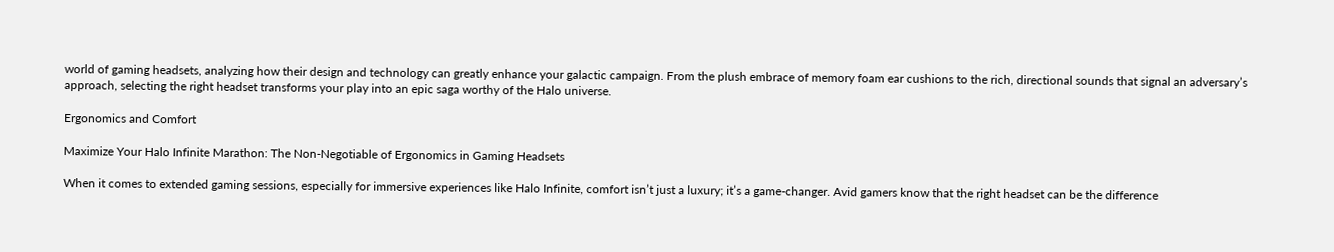world of gaming headsets, analyzing how their design and technology can greatly enhance your galactic campaign. From the plush embrace of memory foam ear cushions to the rich, directional sounds that signal an adversary’s approach, selecting the right headset transforms your play into an epic saga worthy of the Halo universe.

Ergonomics and Comfort

Maximize Your Halo Infinite Marathon: The Non-Negotiable of Ergonomics in Gaming Headsets

When it comes to extended gaming sessions, especially for immersive experiences like Halo Infinite, comfort isn’t just a luxury; it’s a game-changer. Avid gamers know that the right headset can be the difference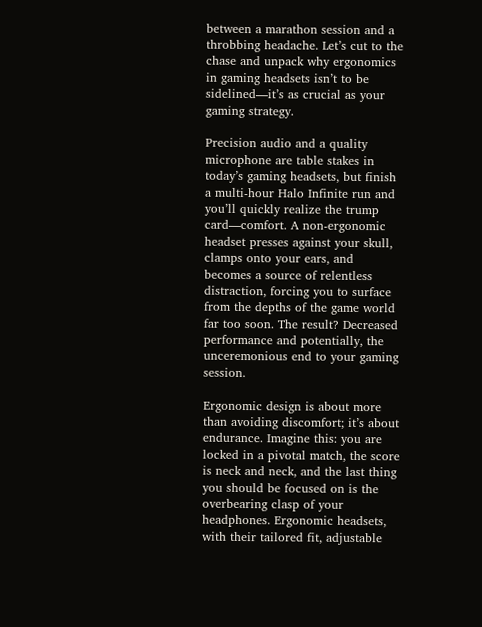between a marathon session and a throbbing headache. Let’s cut to the chase and unpack why ergonomics in gaming headsets isn’t to be sidelined—it’s as crucial as your gaming strategy.

Precision audio and a quality microphone are table stakes in today’s gaming headsets, but finish a multi-hour Halo Infinite run and you’ll quickly realize the trump card—comfort. A non-ergonomic headset presses against your skull, clamps onto your ears, and becomes a source of relentless distraction, forcing you to surface from the depths of the game world far too soon. The result? Decreased performance and potentially, the unceremonious end to your gaming session.

Ergonomic design is about more than avoiding discomfort; it’s about endurance. Imagine this: you are locked in a pivotal match, the score is neck and neck, and the last thing you should be focused on is the overbearing clasp of your headphones. Ergonomic headsets, with their tailored fit, adjustable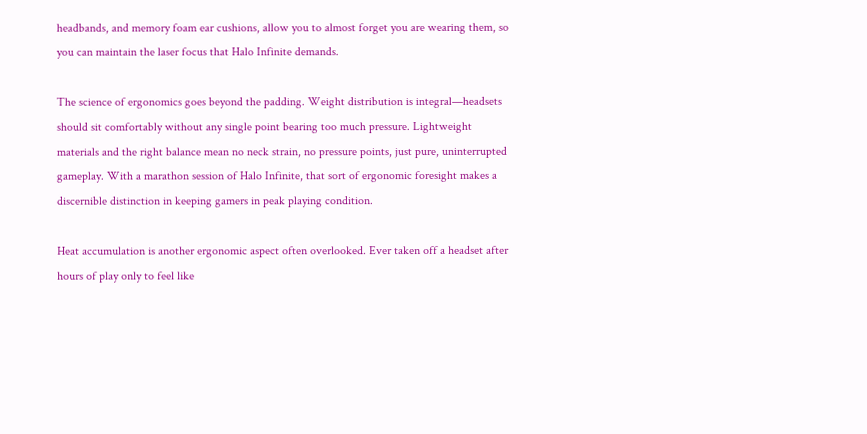headbands, and memory foam ear cushions, allow you to almost forget you are wearing them, so you can maintain the laser focus that Halo Infinite demands.

The science of ergonomics goes beyond the padding. Weight distribution is integral—headsets should sit comfortably without any single point bearing too much pressure. Lightweight materials and the right balance mean no neck strain, no pressure points, just pure, uninterrupted gameplay. With a marathon session of Halo Infinite, that sort of ergonomic foresight makes a discernible distinction in keeping gamers in peak playing condition.

Heat accumulation is another ergonomic aspect often overlooked. Ever taken off a headset after hours of play only to feel like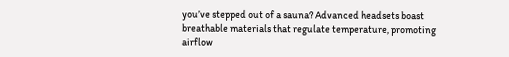you’ve stepped out of a sauna? Advanced headsets boast breathable materials that regulate temperature, promoting airflow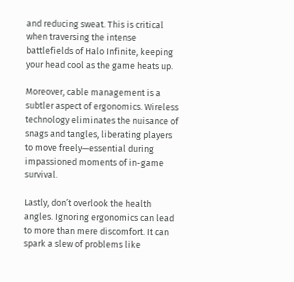and reducing sweat. This is critical when traversing the intense battlefields of Halo Infinite, keeping your head cool as the game heats up.

Moreover, cable management is a subtler aspect of ergonomics. Wireless technology eliminates the nuisance of snags and tangles, liberating players to move freely—essential during impassioned moments of in-game survival.

Lastly, don’t overlook the health angles. Ignoring ergonomics can lead to more than mere discomfort. It can spark a slew of problems like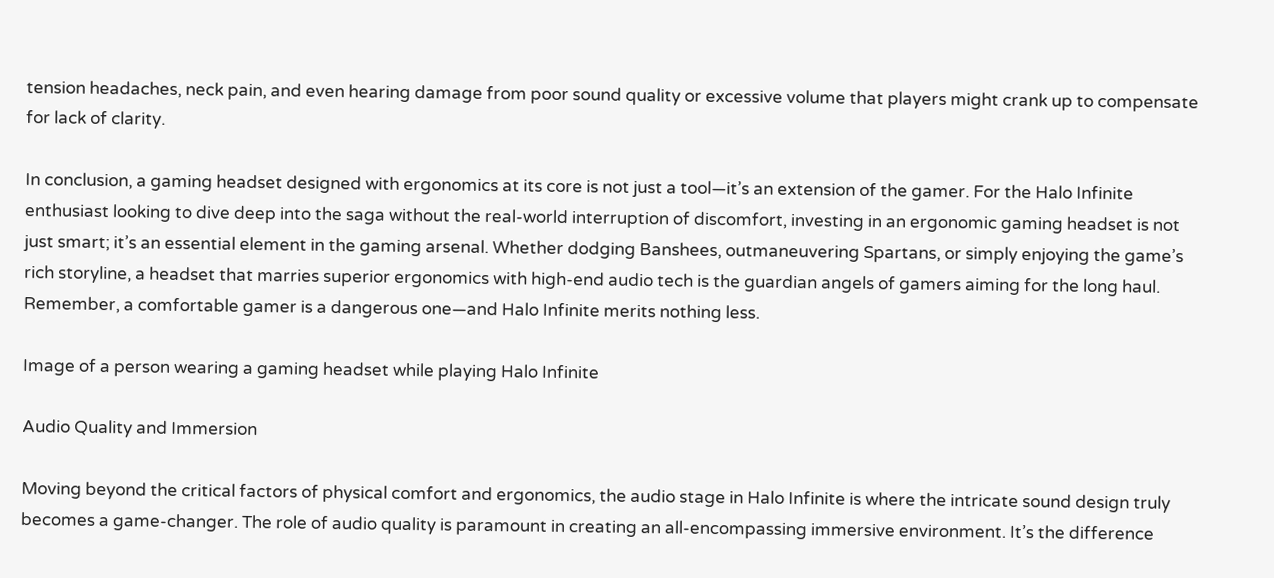tension headaches, neck pain, and even hearing damage from poor sound quality or excessive volume that players might crank up to compensate for lack of clarity.

In conclusion, a gaming headset designed with ergonomics at its core is not just a tool—it’s an extension of the gamer. For the Halo Infinite enthusiast looking to dive deep into the saga without the real-world interruption of discomfort, investing in an ergonomic gaming headset is not just smart; it’s an essential element in the gaming arsenal. Whether dodging Banshees, outmaneuvering Spartans, or simply enjoying the game’s rich storyline, a headset that marries superior ergonomics with high-end audio tech is the guardian angels of gamers aiming for the long haul. Remember, a comfortable gamer is a dangerous one—and Halo Infinite merits nothing less.

Image of a person wearing a gaming headset while playing Halo Infinite

Audio Quality and Immersion

Moving beyond the critical factors of physical comfort and ergonomics, the audio stage in Halo Infinite is where the intricate sound design truly becomes a game-changer. The role of audio quality is paramount in creating an all-encompassing immersive environment. It’s the difference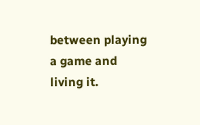between playing a game and living it.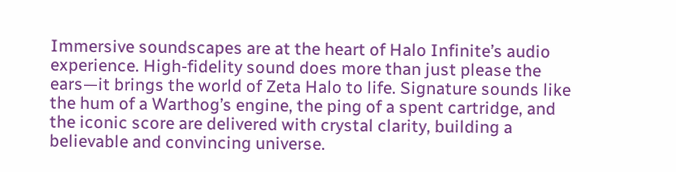Immersive soundscapes are at the heart of Halo Infinite’s audio experience. High-fidelity sound does more than just please the ears—it brings the world of Zeta Halo to life. Signature sounds like the hum of a Warthog’s engine, the ping of a spent cartridge, and the iconic score are delivered with crystal clarity, building a believable and convincing universe.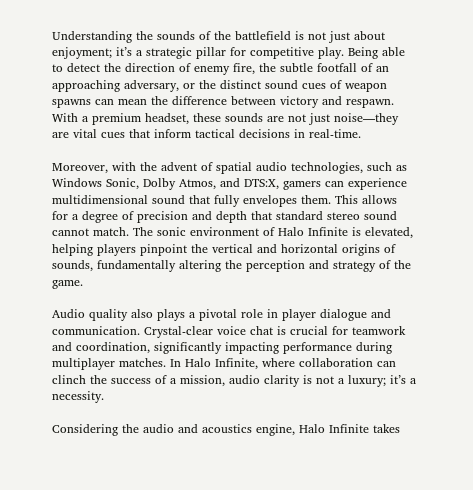Understanding the sounds of the battlefield is not just about enjoyment; it’s a strategic pillar for competitive play. Being able to detect the direction of enemy fire, the subtle footfall of an approaching adversary, or the distinct sound cues of weapon spawns can mean the difference between victory and respawn. With a premium headset, these sounds are not just noise—they are vital cues that inform tactical decisions in real-time.

Moreover, with the advent of spatial audio technologies, such as Windows Sonic, Dolby Atmos, and DTS:X, gamers can experience multidimensional sound that fully envelopes them. This allows for a degree of precision and depth that standard stereo sound cannot match. The sonic environment of Halo Infinite is elevated, helping players pinpoint the vertical and horizontal origins of sounds, fundamentally altering the perception and strategy of the game.

Audio quality also plays a pivotal role in player dialogue and communication. Crystal-clear voice chat is crucial for teamwork and coordination, significantly impacting performance during multiplayer matches. In Halo Infinite, where collaboration can clinch the success of a mission, audio clarity is not a luxury; it’s a necessity.

Considering the audio and acoustics engine, Halo Infinite takes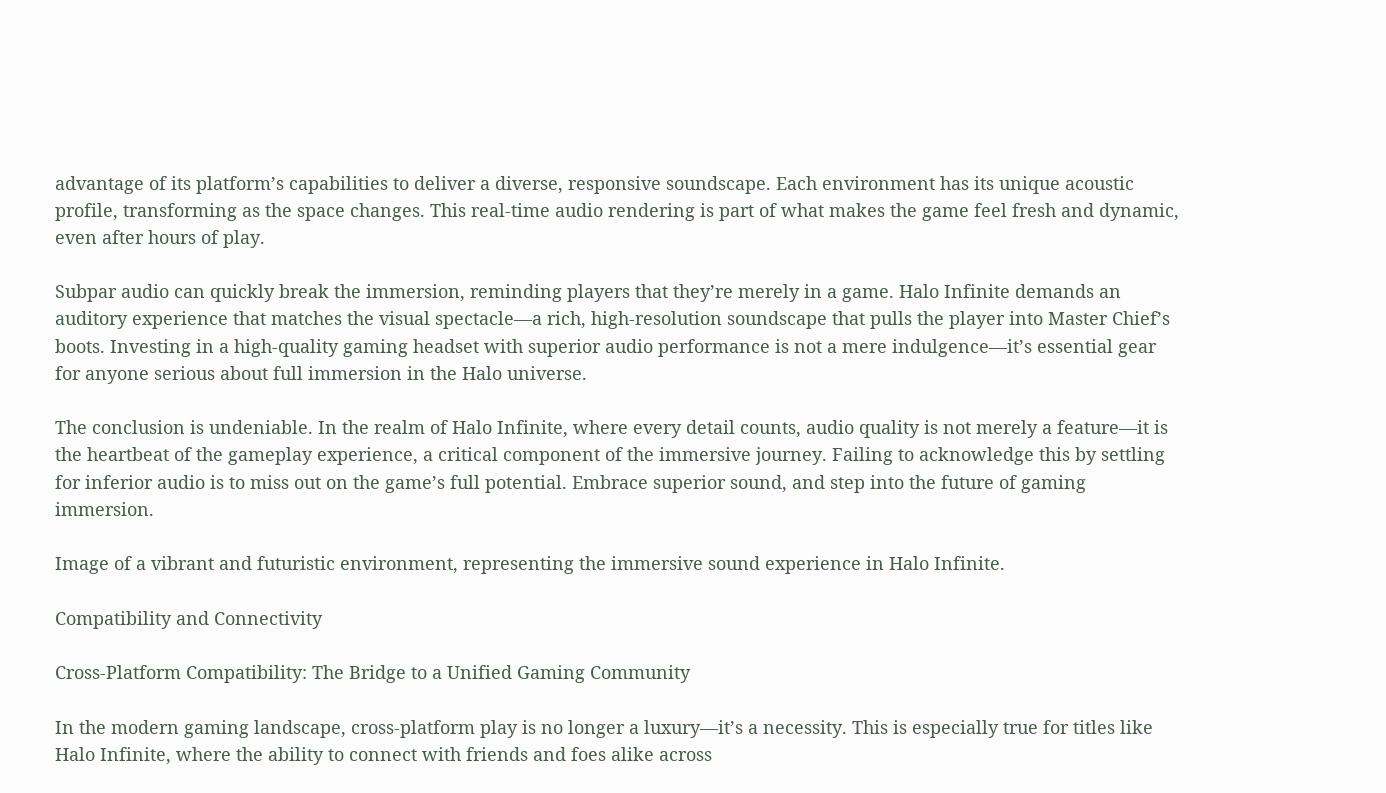advantage of its platform’s capabilities to deliver a diverse, responsive soundscape. Each environment has its unique acoustic profile, transforming as the space changes. This real-time audio rendering is part of what makes the game feel fresh and dynamic, even after hours of play.

Subpar audio can quickly break the immersion, reminding players that they’re merely in a game. Halo Infinite demands an auditory experience that matches the visual spectacle—a rich, high-resolution soundscape that pulls the player into Master Chief’s boots. Investing in a high-quality gaming headset with superior audio performance is not a mere indulgence—it’s essential gear for anyone serious about full immersion in the Halo universe.

The conclusion is undeniable. In the realm of Halo Infinite, where every detail counts, audio quality is not merely a feature—it is the heartbeat of the gameplay experience, a critical component of the immersive journey. Failing to acknowledge this by settling for inferior audio is to miss out on the game’s full potential. Embrace superior sound, and step into the future of gaming immersion.

Image of a vibrant and futuristic environment, representing the immersive sound experience in Halo Infinite.

Compatibility and Connectivity

Cross-Platform Compatibility: The Bridge to a Unified Gaming Community

In the modern gaming landscape, cross-platform play is no longer a luxury—it’s a necessity. This is especially true for titles like Halo Infinite, where the ability to connect with friends and foes alike across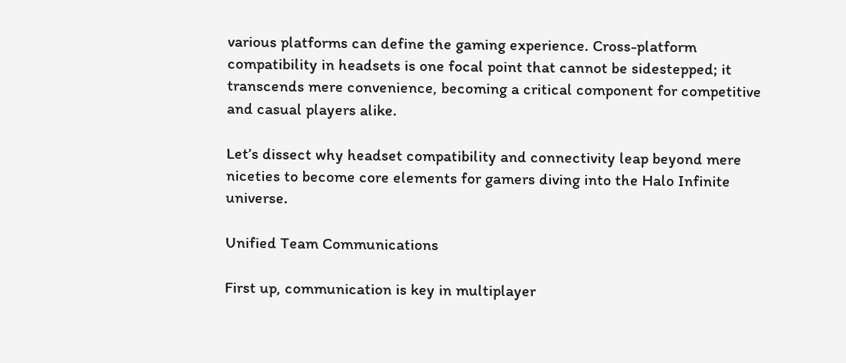various platforms can define the gaming experience. Cross-platform compatibility in headsets is one focal point that cannot be sidestepped; it transcends mere convenience, becoming a critical component for competitive and casual players alike.

Let’s dissect why headset compatibility and connectivity leap beyond mere niceties to become core elements for gamers diving into the Halo Infinite universe.

Unified Team Communications

First up, communication is key in multiplayer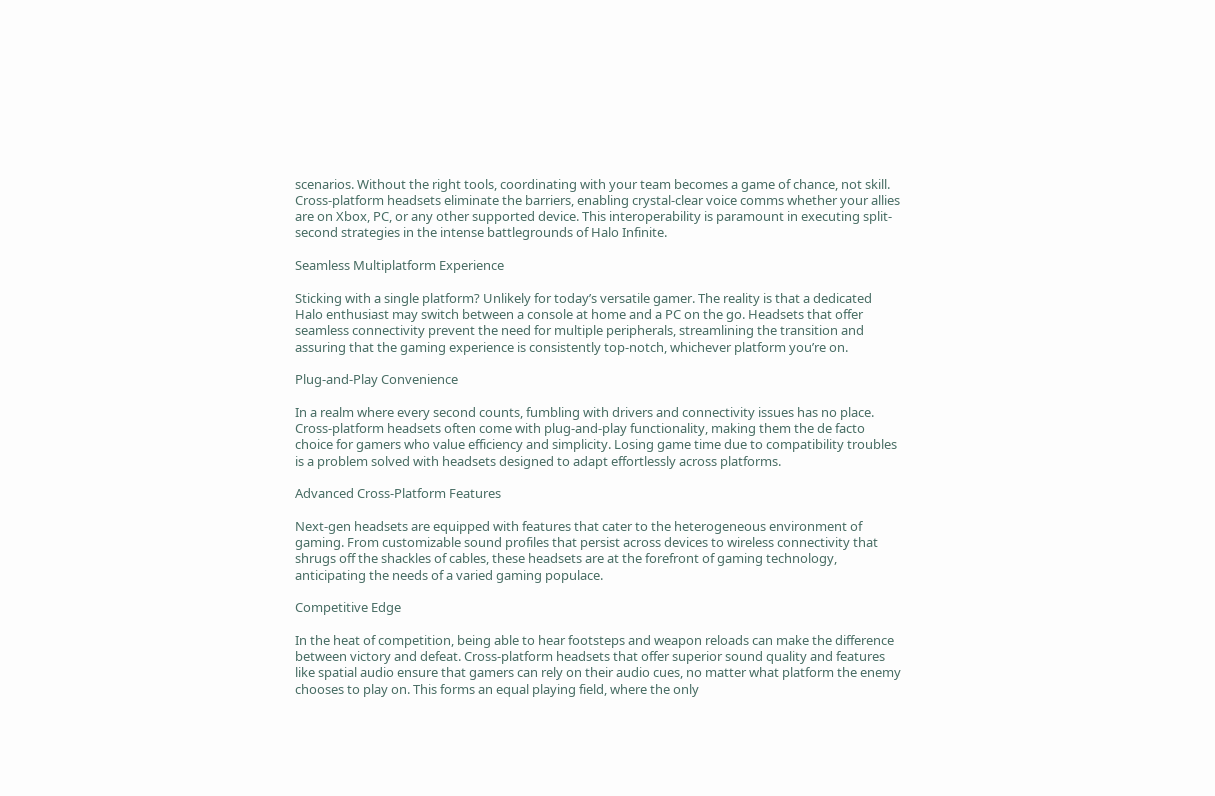scenarios. Without the right tools, coordinating with your team becomes a game of chance, not skill. Cross-platform headsets eliminate the barriers, enabling crystal-clear voice comms whether your allies are on Xbox, PC, or any other supported device. This interoperability is paramount in executing split-second strategies in the intense battlegrounds of Halo Infinite.

Seamless Multiplatform Experience

Sticking with a single platform? Unlikely for today’s versatile gamer. The reality is that a dedicated Halo enthusiast may switch between a console at home and a PC on the go. Headsets that offer seamless connectivity prevent the need for multiple peripherals, streamlining the transition and assuring that the gaming experience is consistently top-notch, whichever platform you’re on.

Plug-and-Play Convenience

In a realm where every second counts, fumbling with drivers and connectivity issues has no place. Cross-platform headsets often come with plug-and-play functionality, making them the de facto choice for gamers who value efficiency and simplicity. Losing game time due to compatibility troubles is a problem solved with headsets designed to adapt effortlessly across platforms.

Advanced Cross-Platform Features

Next-gen headsets are equipped with features that cater to the heterogeneous environment of gaming. From customizable sound profiles that persist across devices to wireless connectivity that shrugs off the shackles of cables, these headsets are at the forefront of gaming technology, anticipating the needs of a varied gaming populace.

Competitive Edge

In the heat of competition, being able to hear footsteps and weapon reloads can make the difference between victory and defeat. Cross-platform headsets that offer superior sound quality and features like spatial audio ensure that gamers can rely on their audio cues, no matter what platform the enemy chooses to play on. This forms an equal playing field, where the only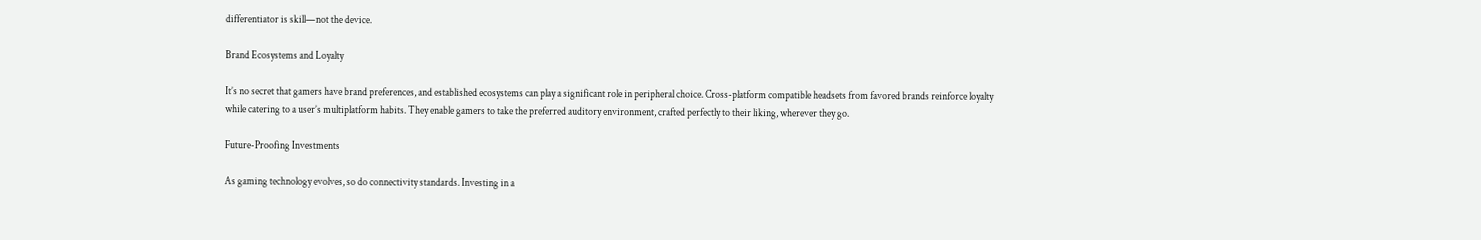differentiator is skill—not the device.

Brand Ecosystems and Loyalty

It’s no secret that gamers have brand preferences, and established ecosystems can play a significant role in peripheral choice. Cross-platform compatible headsets from favored brands reinforce loyalty while catering to a user’s multiplatform habits. They enable gamers to take the preferred auditory environment, crafted perfectly to their liking, wherever they go.

Future-Proofing Investments

As gaming technology evolves, so do connectivity standards. Investing in a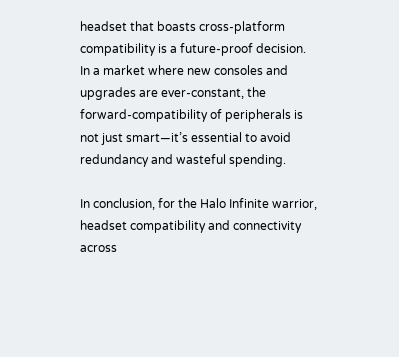headset that boasts cross-platform compatibility is a future-proof decision. In a market where new consoles and upgrades are ever-constant, the forward-compatibility of peripherals is not just smart—it’s essential to avoid redundancy and wasteful spending.

In conclusion, for the Halo Infinite warrior, headset compatibility and connectivity across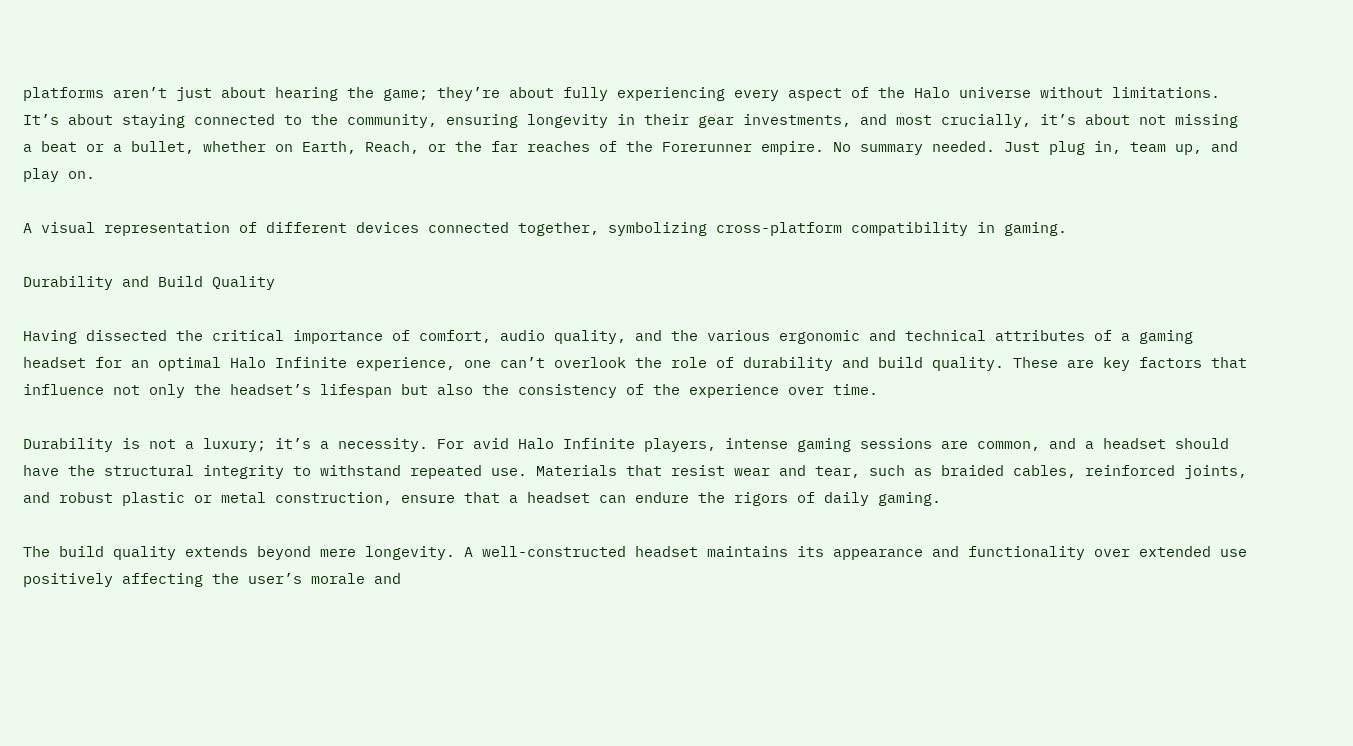platforms aren’t just about hearing the game; they’re about fully experiencing every aspect of the Halo universe without limitations. It’s about staying connected to the community, ensuring longevity in their gear investments, and most crucially, it’s about not missing a beat or a bullet, whether on Earth, Reach, or the far reaches of the Forerunner empire. No summary needed. Just plug in, team up, and play on.

A visual representation of different devices connected together, symbolizing cross-platform compatibility in gaming.

Durability and Build Quality

Having dissected the critical importance of comfort, audio quality, and the various ergonomic and technical attributes of a gaming headset for an optimal Halo Infinite experience, one can’t overlook the role of durability and build quality. These are key factors that influence not only the headset’s lifespan but also the consistency of the experience over time.

Durability is not a luxury; it’s a necessity. For avid Halo Infinite players, intense gaming sessions are common, and a headset should have the structural integrity to withstand repeated use. Materials that resist wear and tear, such as braided cables, reinforced joints, and robust plastic or metal construction, ensure that a headset can endure the rigors of daily gaming.

The build quality extends beyond mere longevity. A well-constructed headset maintains its appearance and functionality over extended use positively affecting the user’s morale and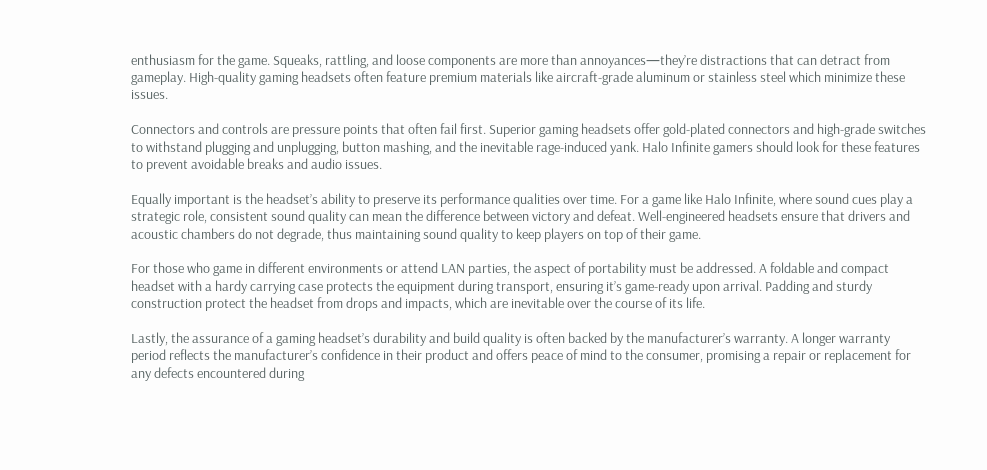enthusiasm for the game. Squeaks, rattling, and loose components are more than annoyances—they’re distractions that can detract from gameplay. High-quality gaming headsets often feature premium materials like aircraft-grade aluminum or stainless steel which minimize these issues.

Connectors and controls are pressure points that often fail first. Superior gaming headsets offer gold-plated connectors and high-grade switches to withstand plugging and unplugging, button mashing, and the inevitable rage-induced yank. Halo Infinite gamers should look for these features to prevent avoidable breaks and audio issues.

Equally important is the headset’s ability to preserve its performance qualities over time. For a game like Halo Infinite, where sound cues play a strategic role, consistent sound quality can mean the difference between victory and defeat. Well-engineered headsets ensure that drivers and acoustic chambers do not degrade, thus maintaining sound quality to keep players on top of their game.

For those who game in different environments or attend LAN parties, the aspect of portability must be addressed. A foldable and compact headset with a hardy carrying case protects the equipment during transport, ensuring it’s game-ready upon arrival. Padding and sturdy construction protect the headset from drops and impacts, which are inevitable over the course of its life.

Lastly, the assurance of a gaming headset’s durability and build quality is often backed by the manufacturer’s warranty. A longer warranty period reflects the manufacturer’s confidence in their product and offers peace of mind to the consumer, promising a repair or replacement for any defects encountered during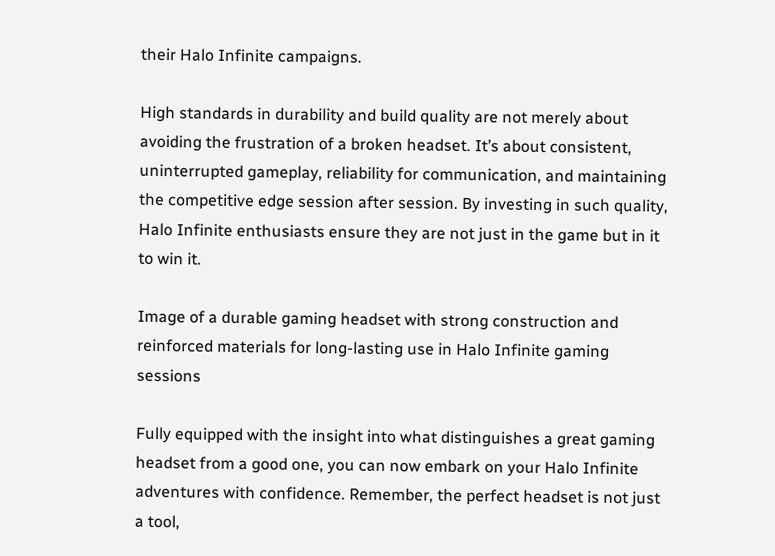their Halo Infinite campaigns.

High standards in durability and build quality are not merely about avoiding the frustration of a broken headset. It’s about consistent, uninterrupted gameplay, reliability for communication, and maintaining the competitive edge session after session. By investing in such quality, Halo Infinite enthusiasts ensure they are not just in the game but in it to win it.

Image of a durable gaming headset with strong construction and reinforced materials for long-lasting use in Halo Infinite gaming sessions

Fully equipped with the insight into what distinguishes a great gaming headset from a good one, you can now embark on your Halo Infinite adventures with confidence. Remember, the perfect headset is not just a tool,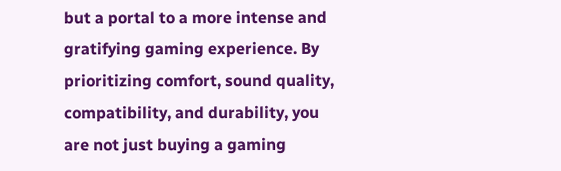but a portal to a more intense and gratifying gaming experience. By prioritizing comfort, sound quality, compatibility, and durability, you are not just buying a gaming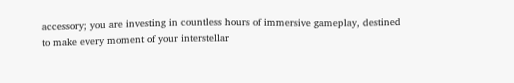accessory; you are investing in countless hours of immersive gameplay, destined to make every moment of your interstellar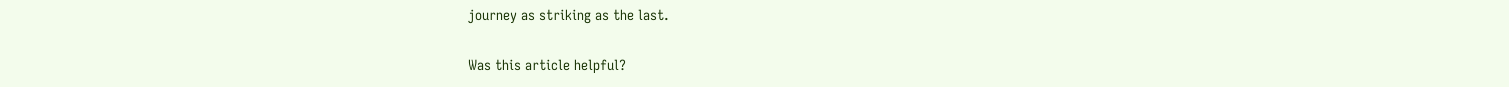journey as striking as the last.

Was this article helpful?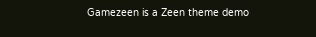Gamezeen is a Zeen theme demo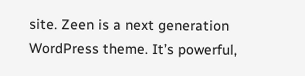site. Zeen is a next generation WordPress theme. It’s powerful,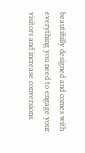beautifully designed and comes with everything you need to engage your visitors and increase conversions.